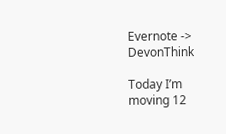Evernote -> DevonThink

Today I’m moving 12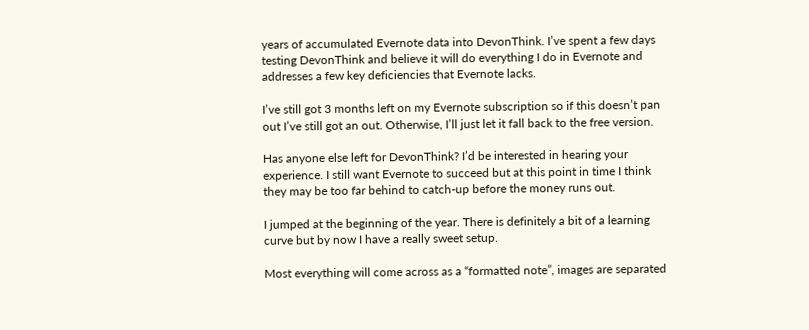years of accumulated Evernote data into DevonThink. I’ve spent a few days testing DevonThink and believe it will do everything I do in Evernote and addresses a few key deficiencies that Evernote lacks.

I’ve still got 3 months left on my Evernote subscription so if this doesn’t pan out I’ve still got an out. Otherwise, I’ll just let it fall back to the free version.

Has anyone else left for DevonThink? I’d be interested in hearing your experience. I still want Evernote to succeed but at this point in time I think they may be too far behind to catch-up before the money runs out.

I jumped at the beginning of the year. There is definitely a bit of a learning curve but by now I have a really sweet setup.

Most everything will come across as a “formatted note”, images are separated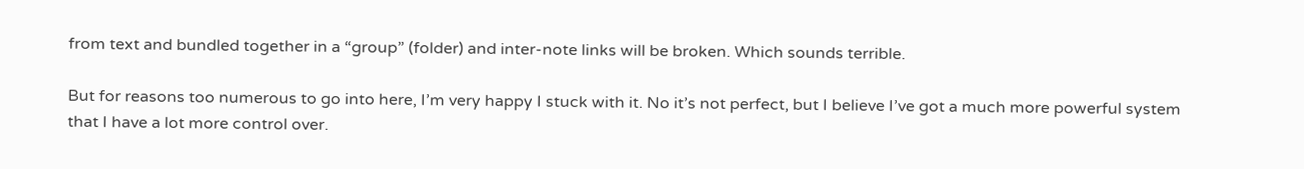from text and bundled together in a “group” (folder) and inter-note links will be broken. Which sounds terrible.

But for reasons too numerous to go into here, I’m very happy I stuck with it. No it’s not perfect, but I believe I’ve got a much more powerful system that I have a lot more control over.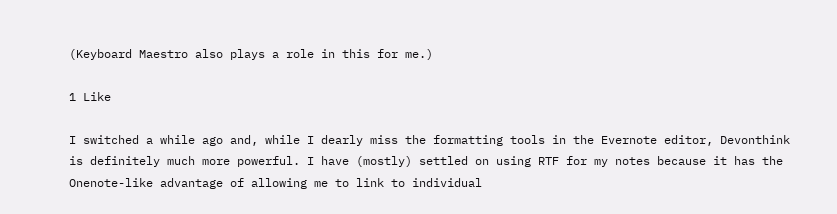(Keyboard Maestro also plays a role in this for me.)

1 Like

I switched a while ago and, while I dearly miss the formatting tools in the Evernote editor, Devonthink is definitely much more powerful. I have (mostly) settled on using RTF for my notes because it has the Onenote-like advantage of allowing me to link to individual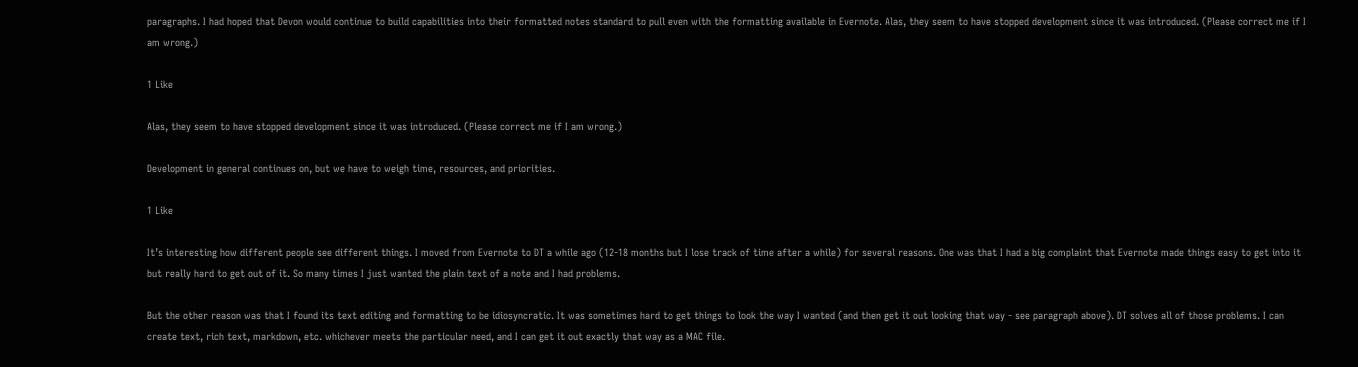paragraphs. I had hoped that Devon would continue to build capabilities into their formatted notes standard to pull even with the formatting available in Evernote. Alas, they seem to have stopped development since it was introduced. (Please correct me if I am wrong.)

1 Like

Alas, they seem to have stopped development since it was introduced. (Please correct me if I am wrong.)

Development in general continues on, but we have to weigh time, resources, and priorities.

1 Like

It’s interesting how different people see different things. I moved from Evernote to DT a while ago (12-18 months but I lose track of time after a while) for several reasons. One was that I had a big complaint that Evernote made things easy to get into it but really hard to get out of it. So many times I just wanted the plain text of a note and I had problems.

But the other reason was that I found its text editing and formatting to be idiosyncratic. It was sometimes hard to get things to look the way I wanted (and then get it out looking that way - see paragraph above). DT solves all of those problems. I can create text, rich text, markdown, etc. whichever meets the particular need, and I can get it out exactly that way as a MAC file.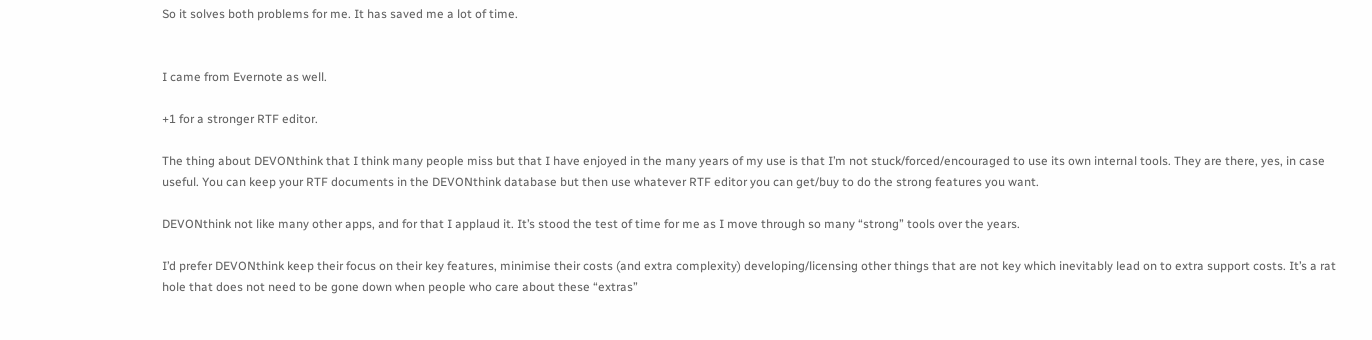So it solves both problems for me. It has saved me a lot of time.


I came from Evernote as well.

+1 for a stronger RTF editor.

The thing about DEVONthink that I think many people miss but that I have enjoyed in the many years of my use is that I’m not stuck/forced/encouraged to use its own internal tools. They are there, yes, in case useful. You can keep your RTF documents in the DEVONthink database but then use whatever RTF editor you can get/buy to do the strong features you want.

DEVONthink not like many other apps, and for that I applaud it. It’s stood the test of time for me as I move through so many “strong” tools over the years.

I’d prefer DEVONthink keep their focus on their key features, minimise their costs (and extra complexity) developing/licensing other things that are not key which inevitably lead on to extra support costs. It’s a rat hole that does not need to be gone down when people who care about these “extras”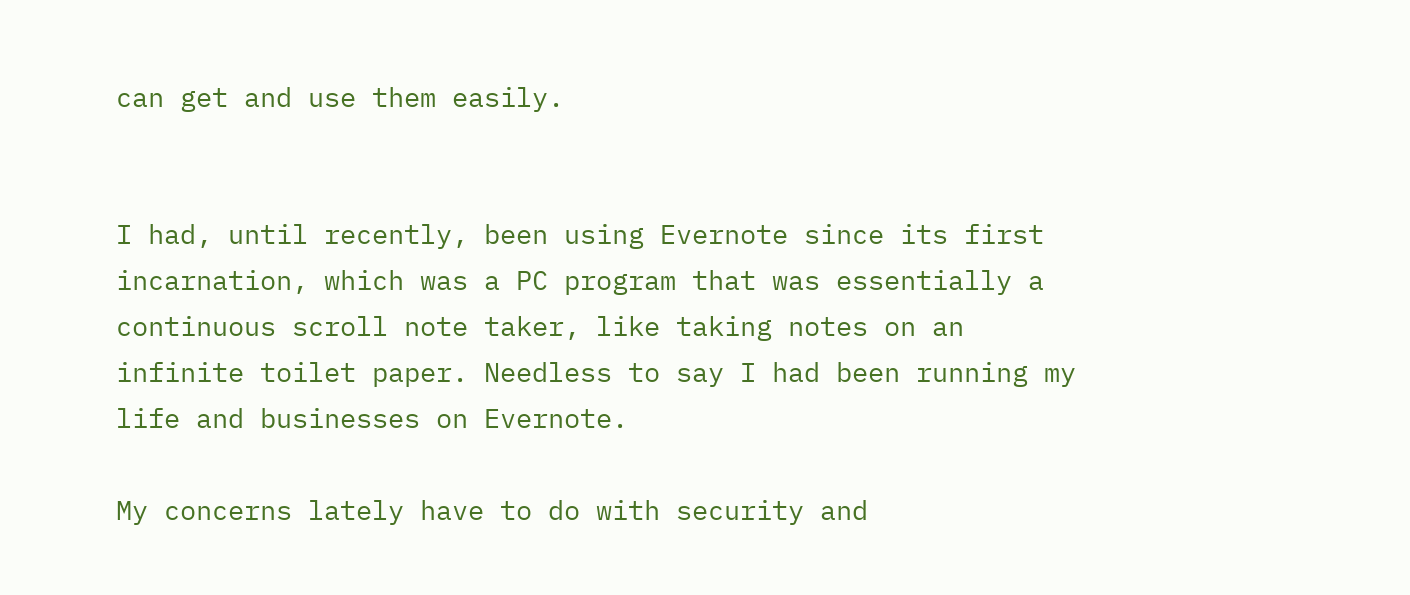can get and use them easily.


I had, until recently, been using Evernote since its first incarnation, which was a PC program that was essentially a continuous scroll note taker, like taking notes on an infinite toilet paper. Needless to say I had been running my life and businesses on Evernote.

My concerns lately have to do with security and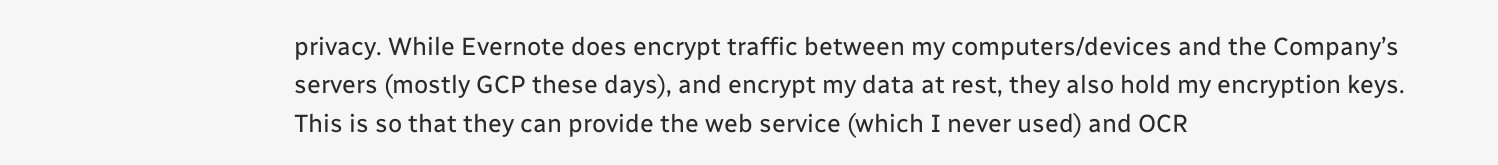privacy. While Evernote does encrypt traffic between my computers/devices and the Company’s servers (mostly GCP these days), and encrypt my data at rest, they also hold my encryption keys. This is so that they can provide the web service (which I never used) and OCR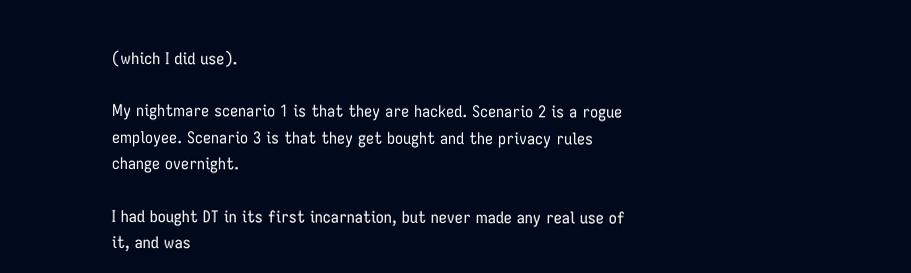(which I did use).

My nightmare scenario 1 is that they are hacked. Scenario 2 is a rogue employee. Scenario 3 is that they get bought and the privacy rules change overnight.

I had bought DT in its first incarnation, but never made any real use of it, and was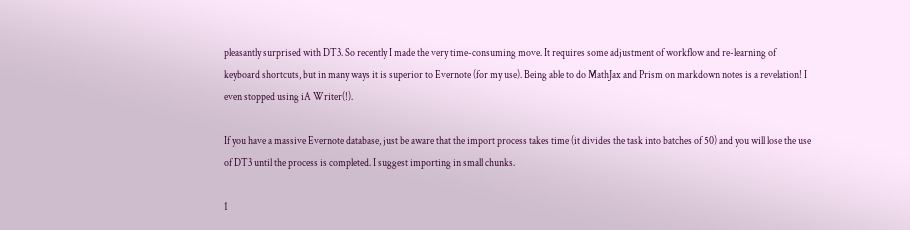pleasantly surprised with DT3. So recently I made the very time-consuming move. It requires some adjustment of workflow and re-learning of keyboard shortcuts, but in many ways it is superior to Evernote (for my use). Being able to do MathJax and Prism on markdown notes is a revelation! I even stopped using iA Writer(!).

If you have a massive Evernote database, just be aware that the import process takes time (it divides the task into batches of 50) and you will lose the use of DT3 until the process is completed. I suggest importing in small chunks.

1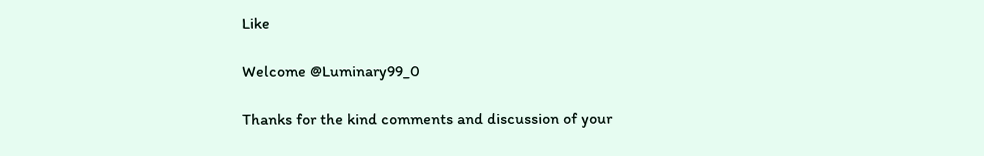Like

Welcome @Luminary99_0

Thanks for the kind comments and discussion of your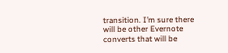transition. I’m sure there will be other Evernote converts that will be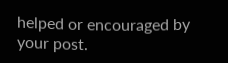helped or encouraged by your post.